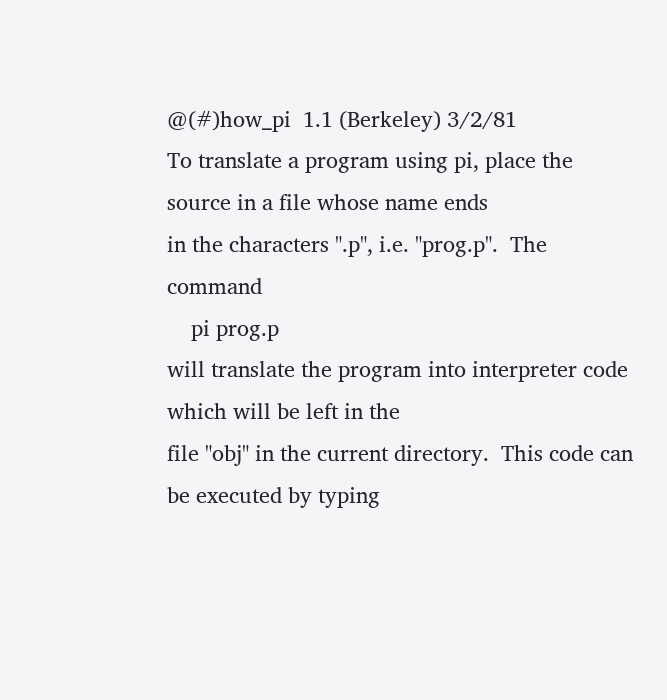@(#)how_pi  1.1 (Berkeley) 3/2/81
To translate a program using pi, place the source in a file whose name ends
in the characters ".p", i.e. "prog.p".  The command
    pi prog.p
will translate the program into interpreter code which will be left in the
file "obj" in the current directory.  This code can be executed by typing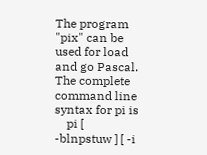The program "pix" can be used for load and go Pascal.
The complete command line syntax for pi is
    pi [ -blnpstuw ] [ -i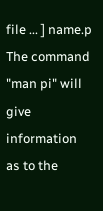file ... ] name.p
The command "man pi" will give information as to the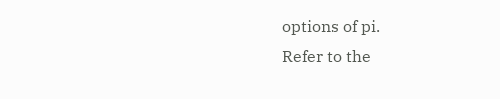options of pi.
Refer to the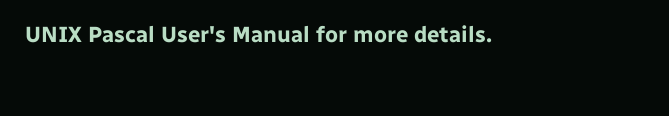UNIX Pascal User's Manual for more details.